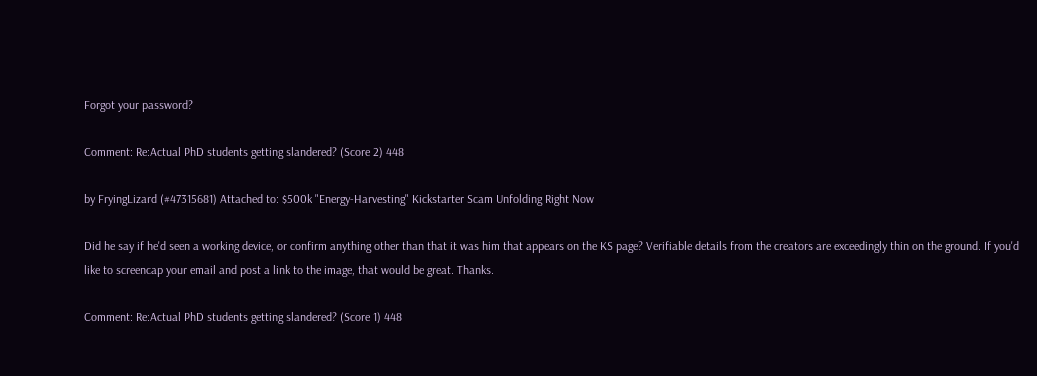Forgot your password?

Comment: Re:Actual PhD students getting slandered? (Score 2) 448

by FryingLizard (#47315681) Attached to: $500k "Energy-Harvesting" Kickstarter Scam Unfolding Right Now

Did he say if he'd seen a working device, or confirm anything other than that it was him that appears on the KS page? Verifiable details from the creators are exceedingly thin on the ground. If you'd like to screencap your email and post a link to the image, that would be great. Thanks.

Comment: Re:Actual PhD students getting slandered? (Score 1) 448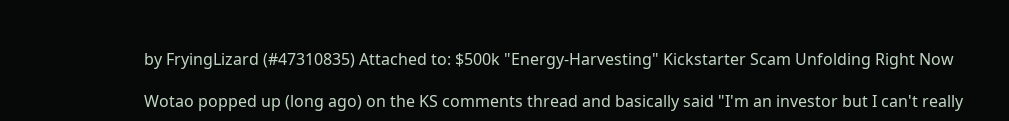by FryingLizard (#47310835) Attached to: $500k "Energy-Harvesting" Kickstarter Scam Unfolding Right Now

Wotao popped up (long ago) on the KS comments thread and basically said "I'm an investor but I can't really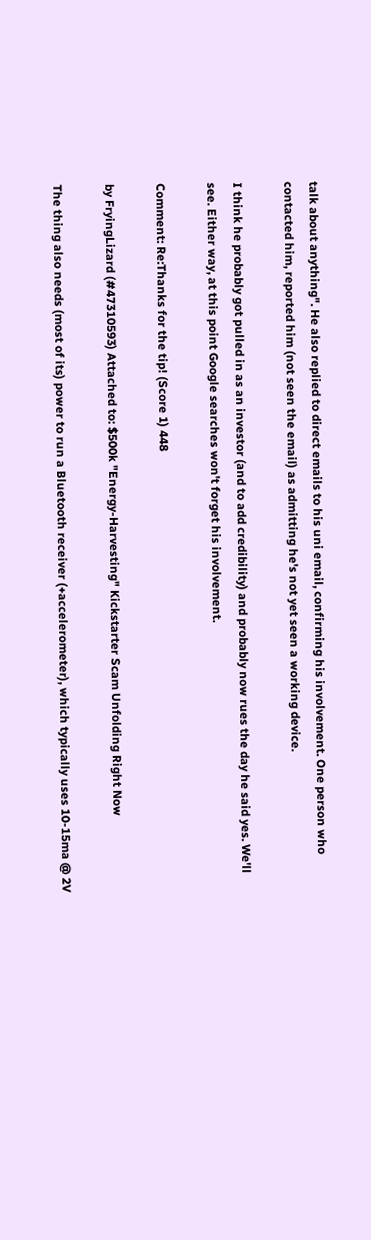talk about anything". He also replied to direct emails to his uni email, confirming his involvement. One person who contacted him, reported him (not seen the email) as admitting he's not yet seen a working device.

I think he probably got pulled in as an investor (and to add credibility) and probably now rues the day he said yes. We'll see. Either way, at this point Google searches won't forget his involvement.

Comment: Re:Thanks for the tip! (Score 1) 448

by FryingLizard (#47310593) Attached to: $500k "Energy-Harvesting" Kickstarter Scam Unfolding Right Now

The thing also needs (most of its) power to run a Bluetooth receiver (+accelerometer), which typically uses 10-15ma @ 2V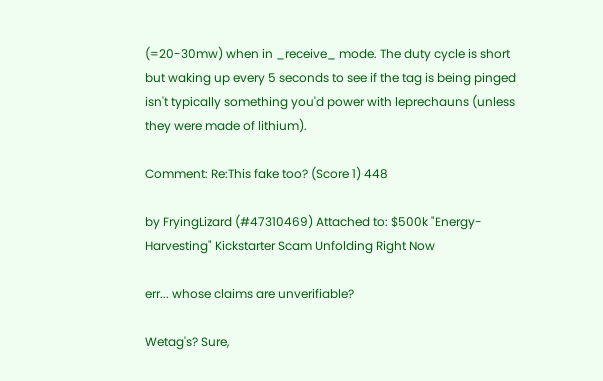(=20-30mw) when in _receive_ mode. The duty cycle is short but waking up every 5 seconds to see if the tag is being pinged isn't typically something you'd power with leprechauns (unless they were made of lithium).

Comment: Re:This fake too? (Score 1) 448

by FryingLizard (#47310469) Attached to: $500k "Energy-Harvesting" Kickstarter Scam Unfolding Right Now

err... whose claims are unverifiable?

Wetag's? Sure,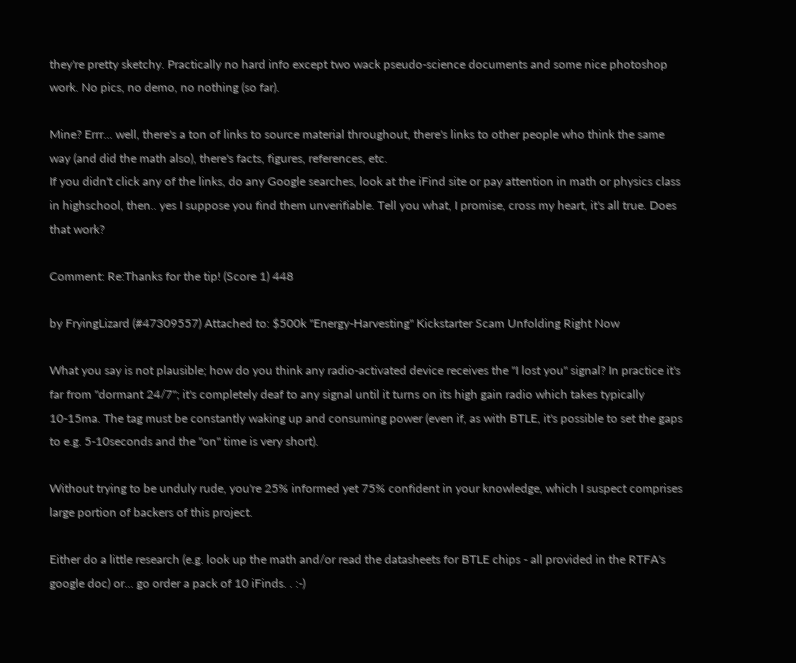they're pretty sketchy. Practically no hard info except two wack pseudo-science documents and some nice photoshop work. No pics, no demo, no nothing (so far).

Mine? Errr... well, there's a ton of links to source material throughout, there's links to other people who think the same way (and did the math also), there's facts, figures, references, etc.
If you didn't click any of the links, do any Google searches, look at the iFind site or pay attention in math or physics class in highschool, then.. yes I suppose you find them unverifiable. Tell you what, I promise, cross my heart, it's all true. Does that work?

Comment: Re:Thanks for the tip! (Score 1) 448

by FryingLizard (#47309557) Attached to: $500k "Energy-Harvesting" Kickstarter Scam Unfolding Right Now

What you say is not plausible; how do you think any radio-activated device receives the "I lost you" signal? In practice it's far from "dormant 24/7"; it's completely deaf to any signal until it turns on its high gain radio which takes typically 10-15ma. The tag must be constantly waking up and consuming power (even if, as with BTLE, it's possible to set the gaps to e.g. 5-10seconds and the "on" time is very short).

Without trying to be unduly rude, you're 25% informed yet 75% confident in your knowledge, which I suspect comprises large portion of backers of this project.

Either do a little research (e.g. look up the math and/or read the datasheets for BTLE chips - all provided in the RTFA's google doc) or... go order a pack of 10 iFinds. . :-)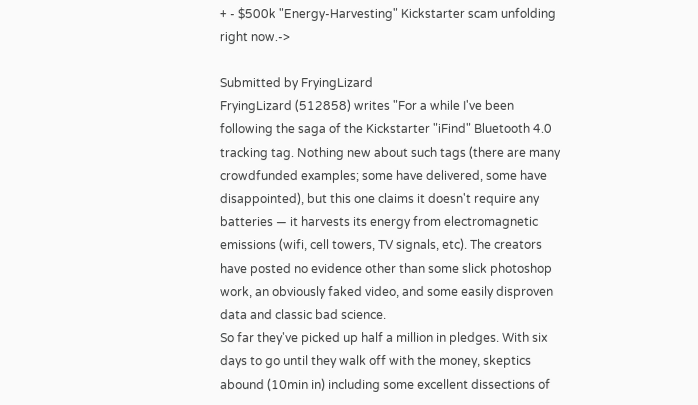+ - $500k "Energy-Harvesting" Kickstarter scam unfolding right now.->

Submitted by FryingLizard
FryingLizard (512858) writes "For a while I've been following the saga of the Kickstarter "iFind" Bluetooth 4.0 tracking tag. Nothing new about such tags (there are many crowdfunded examples; some have delivered, some have disappointed), but this one claims it doesn't require any batteries — it harvests its energy from electromagnetic emissions (wifi, cell towers, TV signals, etc). The creators have posted no evidence other than some slick photoshop work, an obviously faked video, and some easily disproven data and classic bad science.
So far they've picked up half a million in pledges. With six days to go until they walk off with the money, skeptics abound (10min in) including some excellent dissections of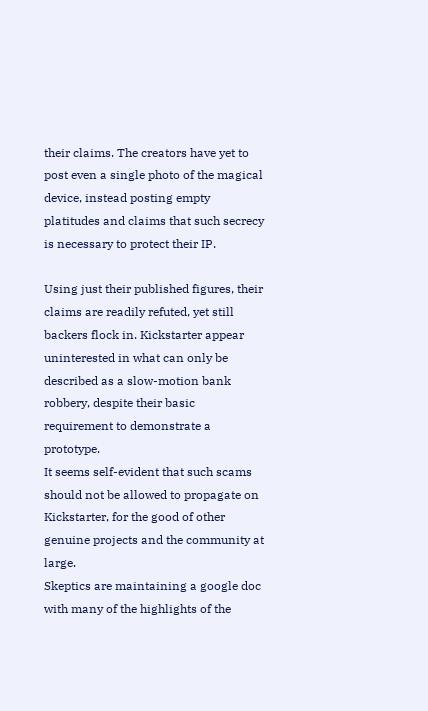their claims. The creators have yet to post even a single photo of the magical device, instead posting empty platitudes and claims that such secrecy is necessary to protect their IP.

Using just their published figures, their claims are readily refuted, yet still backers flock in. Kickstarter appear uninterested in what can only be described as a slow-motion bank robbery, despite their basic requirement to demonstrate a prototype.
It seems self-evident that such scams should not be allowed to propagate on Kickstarter, for the good of other genuine projects and the community at large.
Skeptics are maintaining a google doc with many of the highlights of the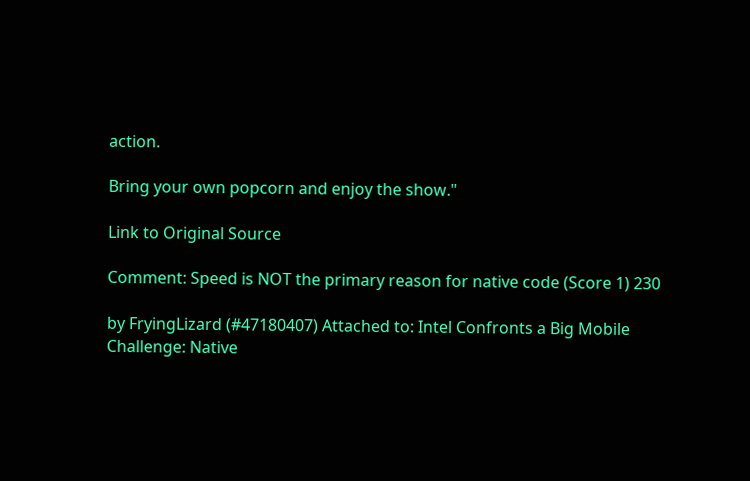action.

Bring your own popcorn and enjoy the show."

Link to Original Source

Comment: Speed is NOT the primary reason for native code (Score 1) 230

by FryingLizard (#47180407) Attached to: Intel Confronts a Big Mobile Challenge: Native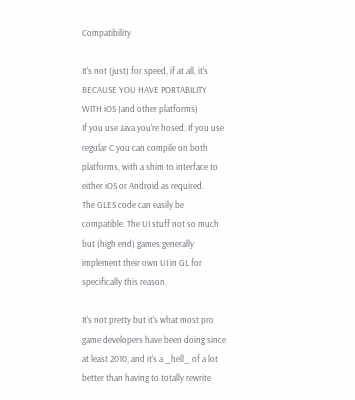Compatibility

It's not (just) for speed, if at all, it's BECAUSE YOU HAVE PORTABILITY WITH iOS (and other platforms)
If you use Java you're hosed. If you use regular C you can compile on both platforms, with a shim to interface to either iOS or Android as required.
The GLES code can easily be compatible. The UI stuff not so much but (high end) games generally implement their own UI in GL for specifically this reason.

It's not pretty but it's what most pro game developers have been doing since at least 2010, and it's a _hell_ of a lot better than having to totally rewrite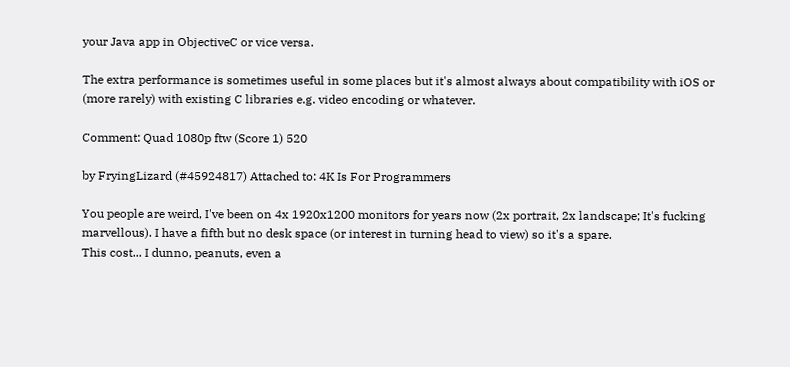your Java app in ObjectiveC or vice versa.

The extra performance is sometimes useful in some places but it's almost always about compatibility with iOS or (more rarely) with existing C libraries e.g. video encoding or whatever.

Comment: Quad 1080p ftw (Score 1) 520

by FryingLizard (#45924817) Attached to: 4K Is For Programmers

You people are weird, I've been on 4x 1920x1200 monitors for years now (2x portrait, 2x landscape; It's fucking marvellous). I have a fifth but no desk space (or interest in turning head to view) so it's a spare.
This cost... I dunno, peanuts, even a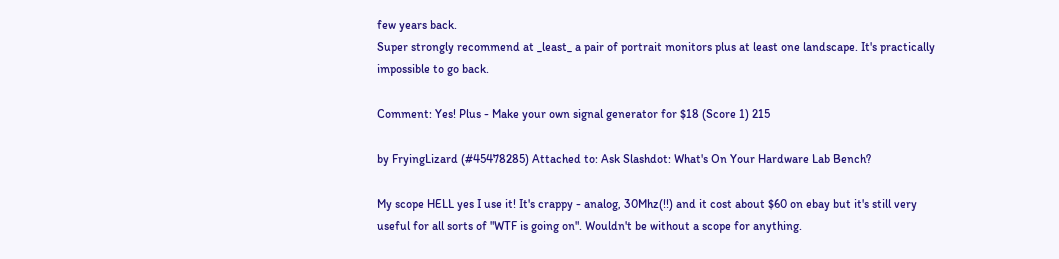few years back.
Super strongly recommend at _least_ a pair of portrait monitors plus at least one landscape. It's practically impossible to go back.

Comment: Yes! Plus - Make your own signal generator for $18 (Score 1) 215

by FryingLizard (#45478285) Attached to: Ask Slashdot: What's On Your Hardware Lab Bench?

My scope HELL yes I use it! It's crappy - analog, 30Mhz(!!) and it cost about $60 on ebay but it's still very useful for all sorts of "WTF is going on". Wouldn't be without a scope for anything.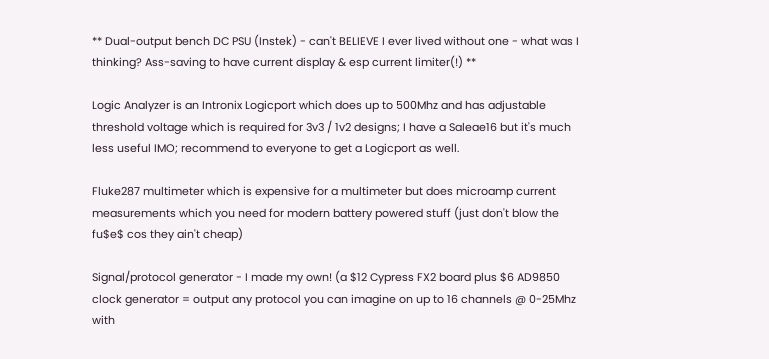** Dual-output bench DC PSU (Instek) - can't BELIEVE I ever lived without one - what was I thinking? Ass-saving to have current display & esp current limiter(!) **

Logic Analyzer is an Intronix Logicport which does up to 500Mhz and has adjustable threshold voltage which is required for 3v3 / 1v2 designs; I have a Saleae16 but it's much less useful IMO; recommend to everyone to get a Logicport as well.

Fluke287 multimeter which is expensive for a multimeter but does microamp current measurements which you need for modern battery powered stuff (just don't blow the fu$e$ cos they ain't cheap)

Signal/protocol generator - I made my own! (a $12 Cypress FX2 board plus $6 AD9850 clock generator = output any protocol you can imagine on up to 16 channels @ 0-25Mhz with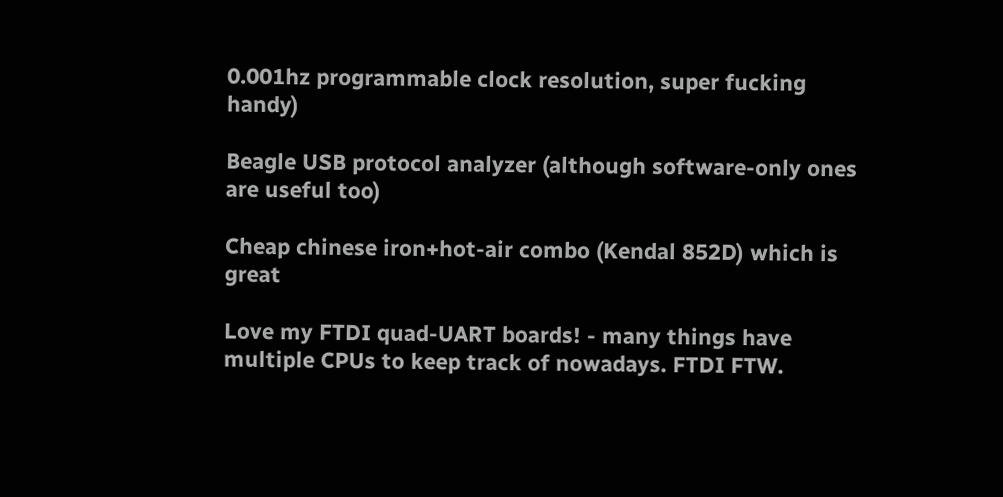0.001hz programmable clock resolution, super fucking handy)

Beagle USB protocol analyzer (although software-only ones are useful too)

Cheap chinese iron+hot-air combo (Kendal 852D) which is great

Love my FTDI quad-UART boards! - many things have multiple CPUs to keep track of nowadays. FTDI FTW.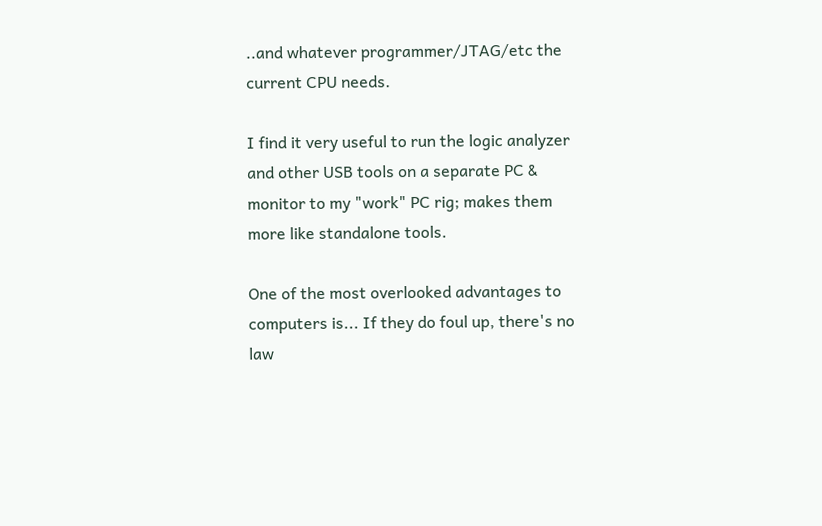..and whatever programmer/JTAG/etc the current CPU needs.

I find it very useful to run the logic analyzer and other USB tools on a separate PC & monitor to my "work" PC rig; makes them more like standalone tools.

One of the most overlooked advantages to computers is... If they do foul up, there's no law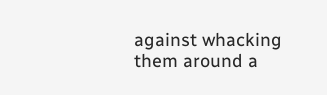against whacking them around a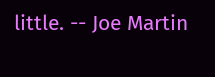little. -- Joe Martin